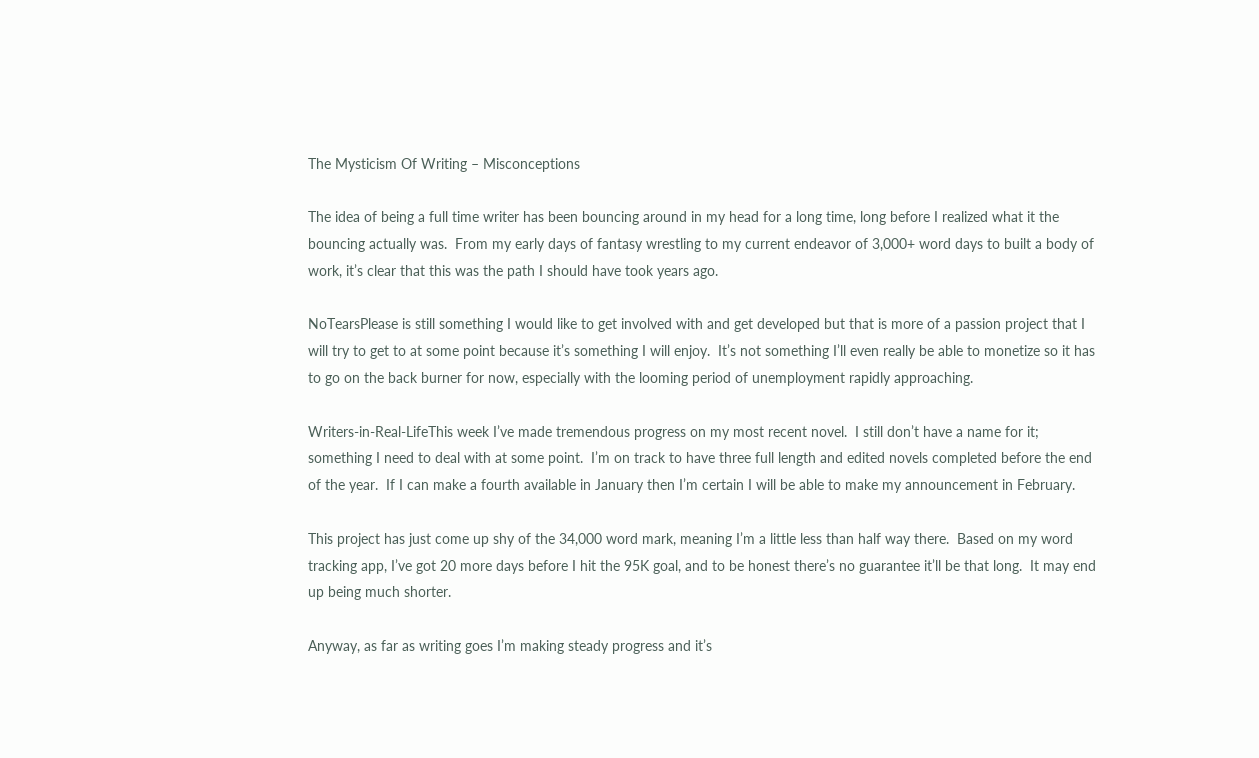The Mysticism Of Writing – Misconceptions

The idea of being a full time writer has been bouncing around in my head for a long time, long before I realized what it the bouncing actually was.  From my early days of fantasy wrestling to my current endeavor of 3,000+ word days to built a body of work, it’s clear that this was the path I should have took years ago.

NoTearsPlease is still something I would like to get involved with and get developed but that is more of a passion project that I will try to get to at some point because it’s something I will enjoy.  It’s not something I’ll even really be able to monetize so it has to go on the back burner for now, especially with the looming period of unemployment rapidly approaching.

Writers-in-Real-LifeThis week I’ve made tremendous progress on my most recent novel.  I still don’t have a name for it; something I need to deal with at some point.  I’m on track to have three full length and edited novels completed before the end of the year.  If I can make a fourth available in January then I’m certain I will be able to make my announcement in February.

This project has just come up shy of the 34,000 word mark, meaning I’m a little less than half way there.  Based on my word tracking app, I’ve got 20 more days before I hit the 95K goal, and to be honest there’s no guarantee it’ll be that long.  It may end up being much shorter.

Anyway, as far as writing goes I’m making steady progress and it’s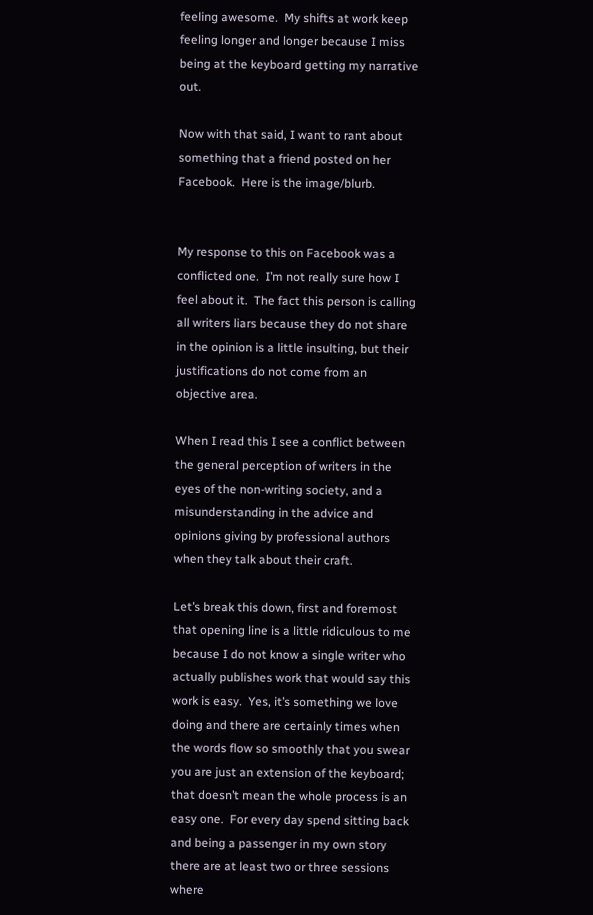feeling awesome.  My shifts at work keep feeling longer and longer because I miss being at the keyboard getting my narrative out.

Now with that said, I want to rant about something that a friend posted on her Facebook.  Here is the image/blurb.


My response to this on Facebook was a conflicted one.  I’m not really sure how I feel about it.  The fact this person is calling all writers liars because they do not share in the opinion is a little insulting, but their justifications do not come from an objective area.

When I read this I see a conflict between the general perception of writers in the eyes of the non-writing society, and a misunderstanding in the advice and opinions giving by professional authors when they talk about their craft.

Let’s break this down, first and foremost that opening line is a little ridiculous to me because I do not know a single writer who actually publishes work that would say this work is easy.  Yes, it’s something we love doing and there are certainly times when the words flow so smoothly that you swear you are just an extension of the keyboard; that doesn’t mean the whole process is an easy one.  For every day spend sitting back and being a passenger in my own story there are at least two or three sessions where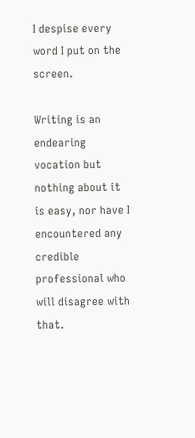I despise every word I put on the screen.

Writing is an endearing vocation but nothing about it is easy, nor have I encountered any credible professional who will disagree with that.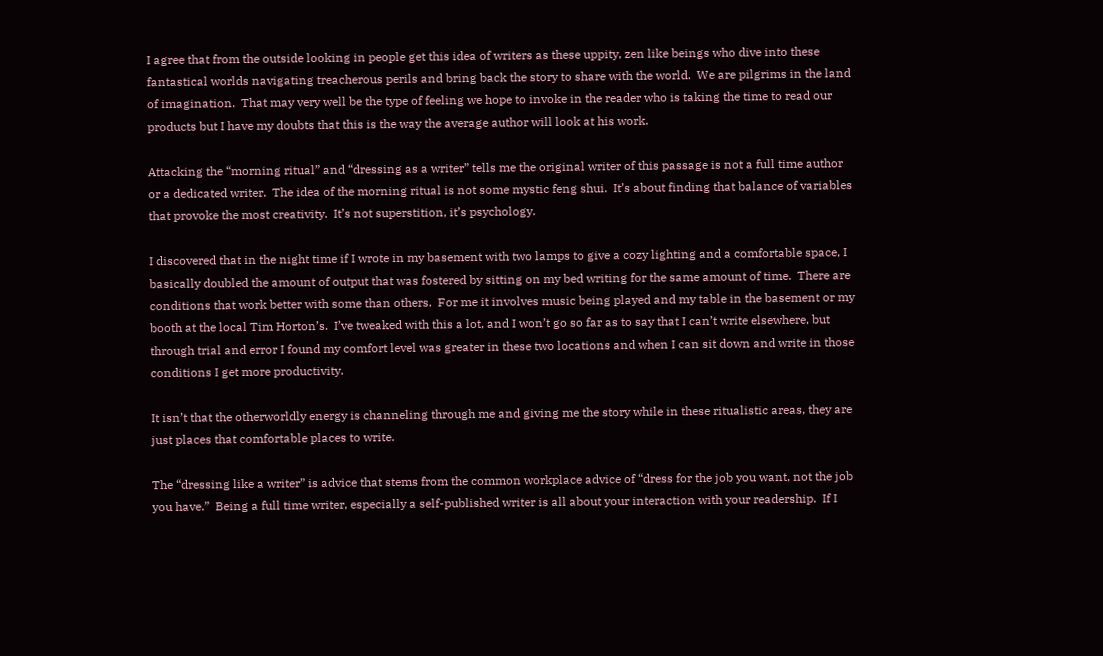I agree that from the outside looking in people get this idea of writers as these uppity, zen like beings who dive into these fantastical worlds navigating treacherous perils and bring back the story to share with the world.  We are pilgrims in the land of imagination.  That may very well be the type of feeling we hope to invoke in the reader who is taking the time to read our products but I have my doubts that this is the way the average author will look at his work.

Attacking the “morning ritual” and “dressing as a writer” tells me the original writer of this passage is not a full time author or a dedicated writer.  The idea of the morning ritual is not some mystic feng shui.  It’s about finding that balance of variables that provoke the most creativity.  It’s not superstition, it’s psychology.

I discovered that in the night time if I wrote in my basement with two lamps to give a cozy lighting and a comfortable space, I basically doubled the amount of output that was fostered by sitting on my bed writing for the same amount of time.  There are conditions that work better with some than others.  For me it involves music being played and my table in the basement or my booth at the local Tim Horton’s.  I’ve tweaked with this a lot, and I won’t go so far as to say that I can’t write elsewhere, but through trial and error I found my comfort level was greater in these two locations and when I can sit down and write in those conditions I get more productivity.

It isn’t that the otherworldly energy is channeling through me and giving me the story while in these ritualistic areas, they are just places that comfortable places to write.

The “dressing like a writer” is advice that stems from the common workplace advice of “dress for the job you want, not the job you have.”  Being a full time writer, especially a self-published writer is all about your interaction with your readership.  If I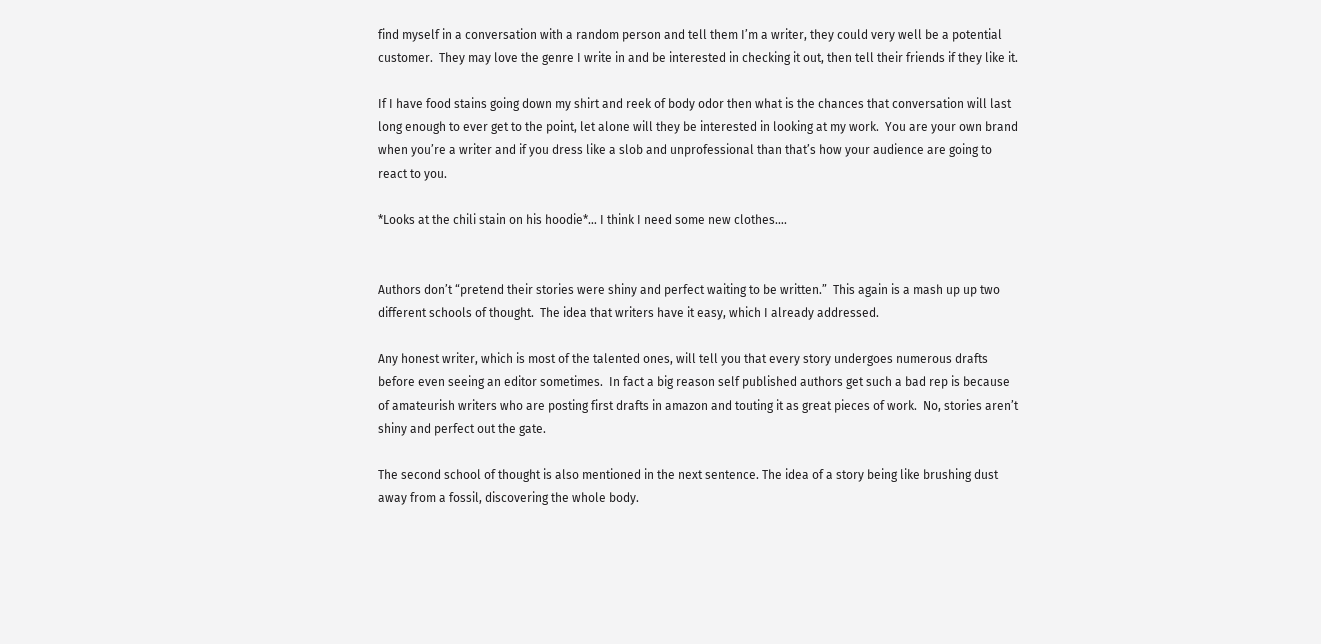find myself in a conversation with a random person and tell them I’m a writer, they could very well be a potential customer.  They may love the genre I write in and be interested in checking it out, then tell their friends if they like it.

If I have food stains going down my shirt and reek of body odor then what is the chances that conversation will last long enough to ever get to the point, let alone will they be interested in looking at my work.  You are your own brand when you’re a writer and if you dress like a slob and unprofessional than that’s how your audience are going to react to you.

*Looks at the chili stain on his hoodie*… I think I need some new clothes….


Authors don’t “pretend their stories were shiny and perfect waiting to be written.”  This again is a mash up up two different schools of thought.  The idea that writers have it easy, which I already addressed.

Any honest writer, which is most of the talented ones, will tell you that every story undergoes numerous drafts before even seeing an editor sometimes.  In fact a big reason self published authors get such a bad rep is because of amateurish writers who are posting first drafts in amazon and touting it as great pieces of work.  No, stories aren’t shiny and perfect out the gate.

The second school of thought is also mentioned in the next sentence. The idea of a story being like brushing dust away from a fossil, discovering the whole body.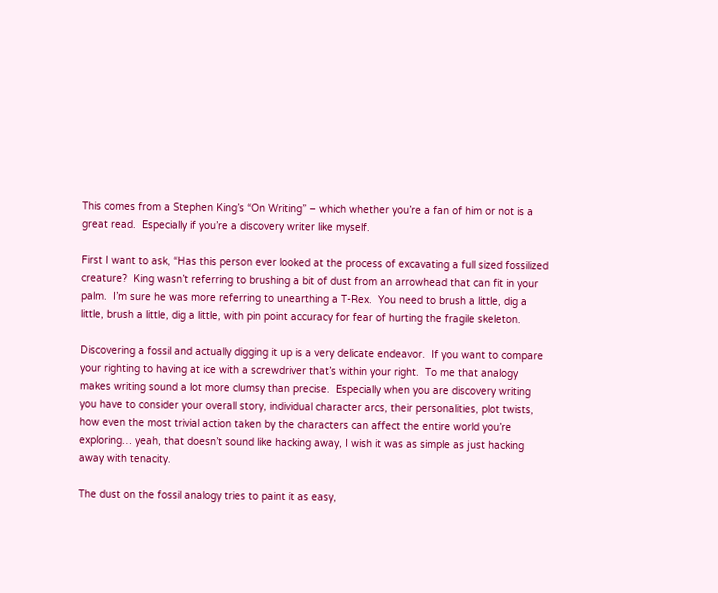This comes from a Stephen King’s “On Writing” – which whether you’re a fan of him or not is a great read.  Especially if you’re a discovery writer like myself.

First I want to ask, “Has this person ever looked at the process of excavating a full sized fossilized creature?  King wasn’t referring to brushing a bit of dust from an arrowhead that can fit in your palm.  I’m sure he was more referring to unearthing a T-Rex.  You need to brush a little, dig a little, brush a little, dig a little, with pin point accuracy for fear of hurting the fragile skeleton.

Discovering a fossil and actually digging it up is a very delicate endeavor.  If you want to compare your righting to having at ice with a screwdriver that’s within your right.  To me that analogy makes writing sound a lot more clumsy than precise.  Especially when you are discovery writing you have to consider your overall story, individual character arcs, their personalities, plot twists, how even the most trivial action taken by the characters can affect the entire world you’re exploring… yeah, that doesn’t sound like hacking away, I wish it was as simple as just hacking away with tenacity.

The dust on the fossil analogy tries to paint it as easy,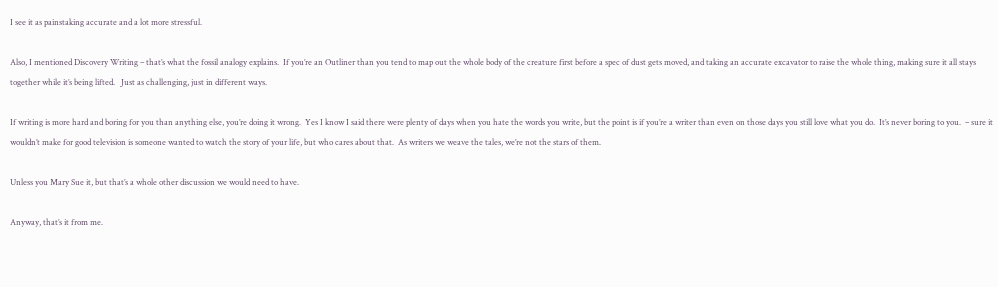I see it as painstaking accurate and a lot more stressful.

Also, I mentioned Discovery Writing – that’s what the fossil analogy explains.  If you’re an Outliner than you tend to map out the whole body of the creature first before a spec of dust gets moved, and taking an accurate excavator to raise the whole thing, making sure it all stays together while it’s being lifted.   Just as challenging, just in different ways.

If writing is more hard and boring for you than anything else, you’re doing it wrong.  Yes I know I said there were plenty of days when you hate the words you write, but the point is if you’re a writer than even on those days you still love what you do.  It’s never boring to you.  – sure it wouldn’t make for good television is someone wanted to watch the story of your life, but who cares about that.  As writers we weave the tales, we’re not the stars of them.

Unless you Mary Sue it, but that’s a whole other discussion we would need to have.

Anyway, that’s it from me.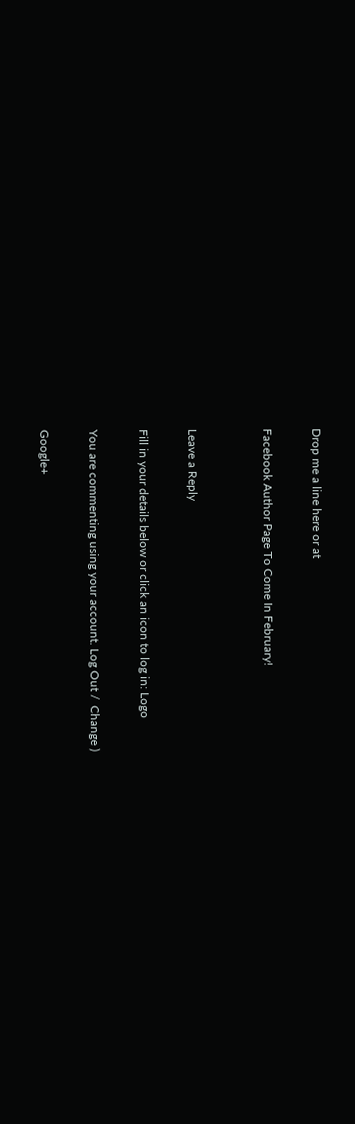Drop me a line here or at

Facebook Author Page To Come In February!


Leave a Reply

Fill in your details below or click an icon to log in: Logo

You are commenting using your account. Log Out /  Change )

Google+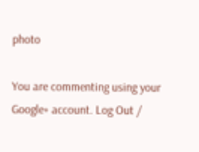photo

You are commenting using your Google+ account. Log Out /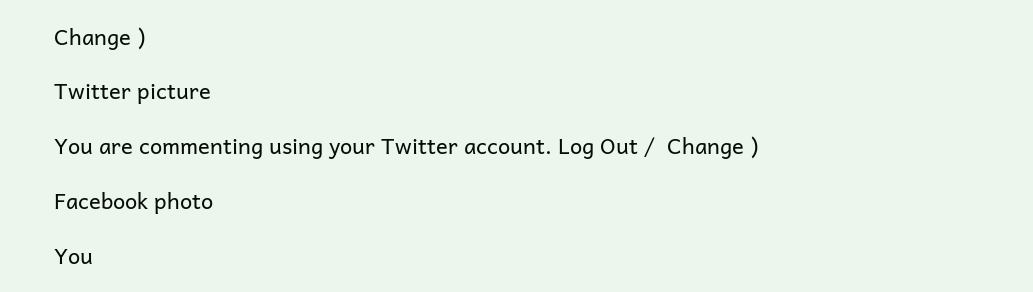Change )

Twitter picture

You are commenting using your Twitter account. Log Out /  Change )

Facebook photo

You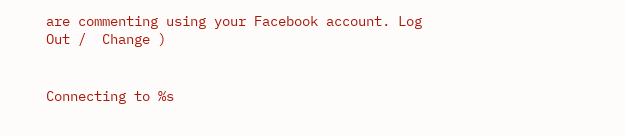are commenting using your Facebook account. Log Out /  Change )


Connecting to %s